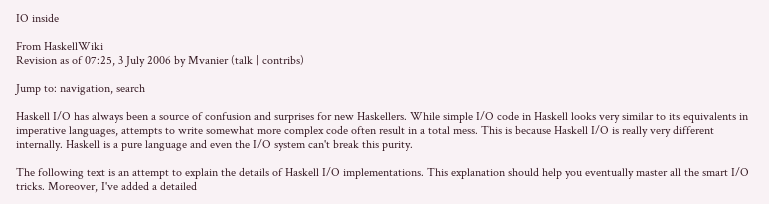IO inside

From HaskellWiki
Revision as of 07:25, 3 July 2006 by Mvanier (talk | contribs)

Jump to: navigation, search

Haskell I/O has always been a source of confusion and surprises for new Haskellers. While simple I/O code in Haskell looks very similar to its equivalents in imperative languages, attempts to write somewhat more complex code often result in a total mess. This is because Haskell I/O is really very different internally. Haskell is a pure language and even the I/O system can't break this purity.

The following text is an attempt to explain the details of Haskell I/O implementations. This explanation should help you eventually master all the smart I/O tricks. Moreover, I've added a detailed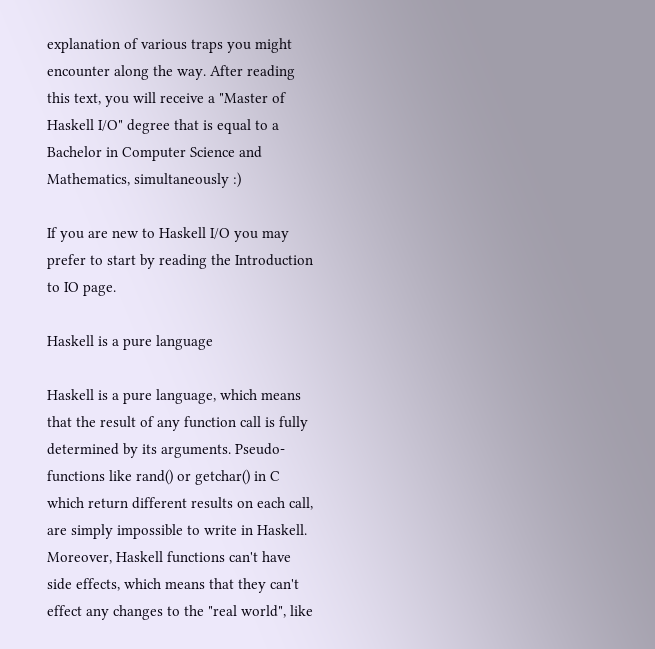explanation of various traps you might encounter along the way. After reading this text, you will receive a "Master of Haskell I/O" degree that is equal to a Bachelor in Computer Science and Mathematics, simultaneously :)

If you are new to Haskell I/O you may prefer to start by reading the Introduction to IO page.

Haskell is a pure language

Haskell is a pure language, which means that the result of any function call is fully determined by its arguments. Pseudo-functions like rand() or getchar() in C which return different results on each call, are simply impossible to write in Haskell. Moreover, Haskell functions can't have side effects, which means that they can't effect any changes to the "real world", like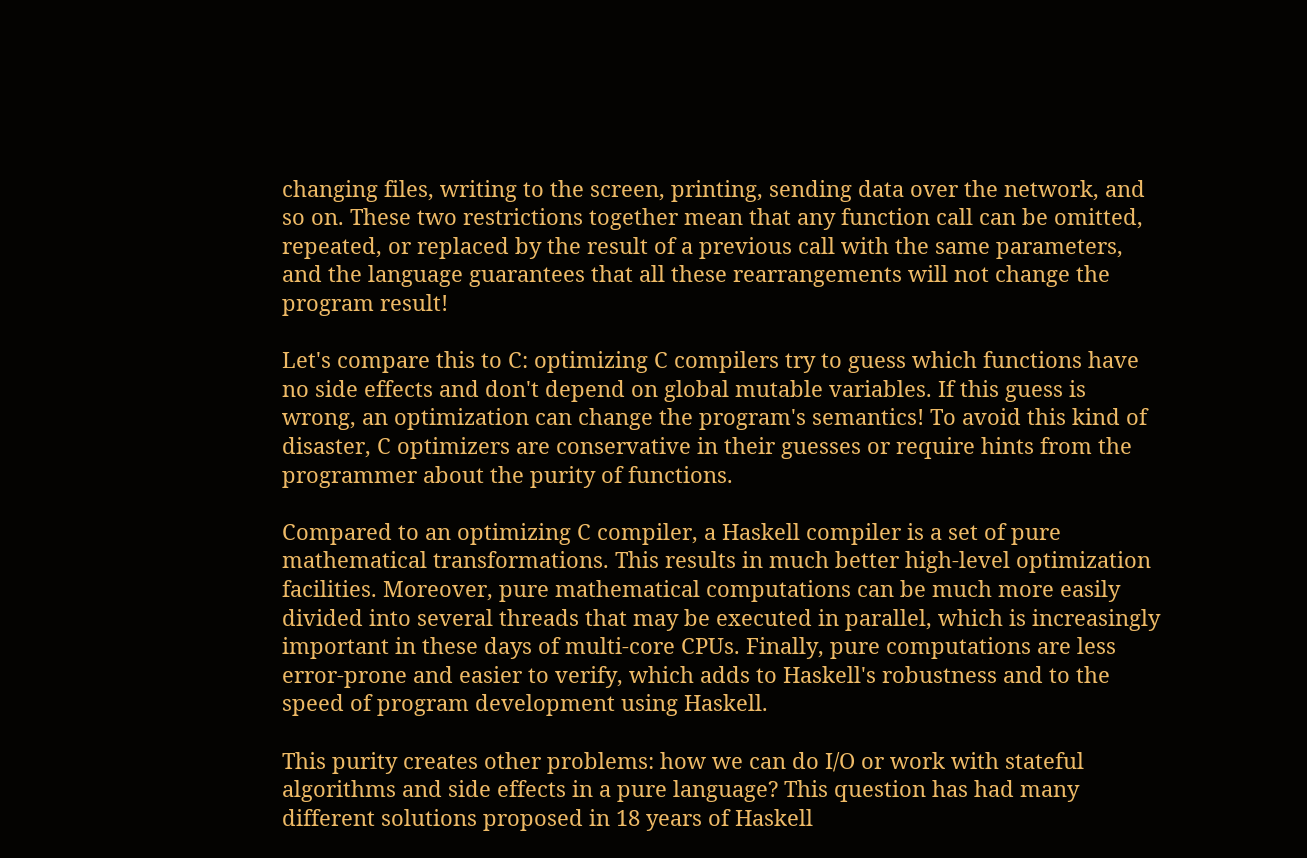changing files, writing to the screen, printing, sending data over the network, and so on. These two restrictions together mean that any function call can be omitted, repeated, or replaced by the result of a previous call with the same parameters, and the language guarantees that all these rearrangements will not change the program result!

Let's compare this to C: optimizing C compilers try to guess which functions have no side effects and don't depend on global mutable variables. If this guess is wrong, an optimization can change the program's semantics! To avoid this kind of disaster, C optimizers are conservative in their guesses or require hints from the programmer about the purity of functions.

Compared to an optimizing C compiler, a Haskell compiler is a set of pure mathematical transformations. This results in much better high-level optimization facilities. Moreover, pure mathematical computations can be much more easily divided into several threads that may be executed in parallel, which is increasingly important in these days of multi-core CPUs. Finally, pure computations are less error-prone and easier to verify, which adds to Haskell's robustness and to the speed of program development using Haskell.

This purity creates other problems: how we can do I/O or work with stateful algorithms and side effects in a pure language? This question has had many different solutions proposed in 18 years of Haskell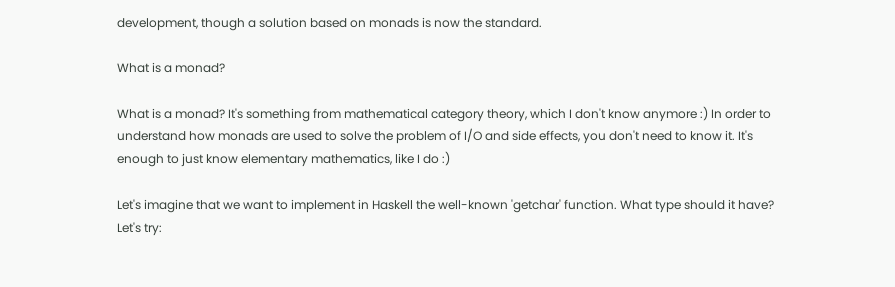development, though a solution based on monads is now the standard.

What is a monad?

What is a monad? It's something from mathematical category theory, which I don't know anymore :) In order to understand how monads are used to solve the problem of I/O and side effects, you don't need to know it. It's enough to just know elementary mathematics, like I do :)

Let's imagine that we want to implement in Haskell the well-known 'getchar' function. What type should it have? Let's try: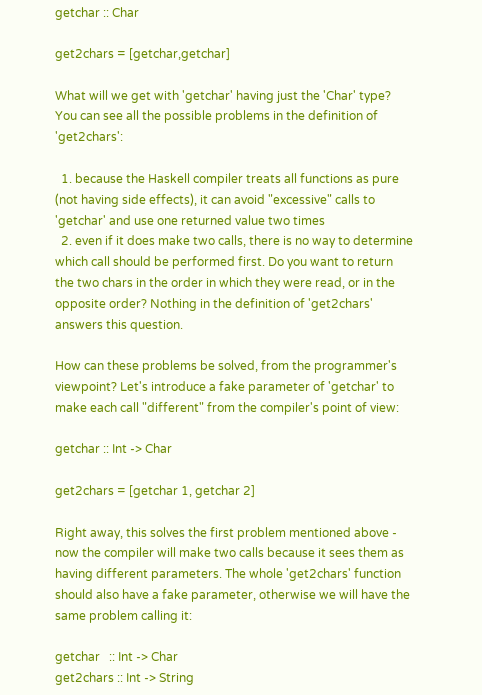getchar :: Char

get2chars = [getchar,getchar]

What will we get with 'getchar' having just the 'Char' type? You can see all the possible problems in the definition of 'get2chars':

  1. because the Haskell compiler treats all functions as pure (not having side effects), it can avoid "excessive" calls to 'getchar' and use one returned value two times
  2. even if it does make two calls, there is no way to determine which call should be performed first. Do you want to return the two chars in the order in which they were read, or in the opposite order? Nothing in the definition of 'get2chars' answers this question.

How can these problems be solved, from the programmer's viewpoint? Let's introduce a fake parameter of 'getchar' to make each call "different" from the compiler's point of view:

getchar :: Int -> Char

get2chars = [getchar 1, getchar 2]

Right away, this solves the first problem mentioned above - now the compiler will make two calls because it sees them as having different parameters. The whole 'get2chars' function should also have a fake parameter, otherwise we will have the same problem calling it:

getchar   :: Int -> Char
get2chars :: Int -> String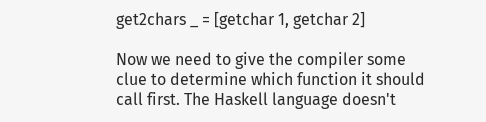get2chars _ = [getchar 1, getchar 2]

Now we need to give the compiler some clue to determine which function it should call first. The Haskell language doesn't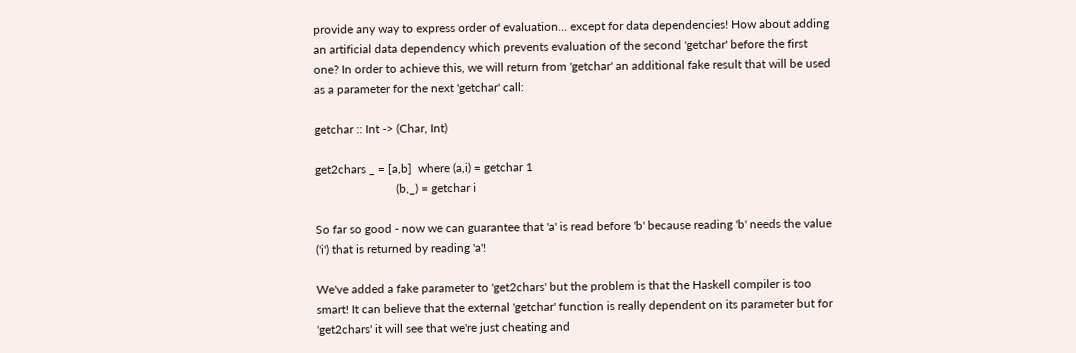provide any way to express order of evaluation... except for data dependencies! How about adding an artificial data dependency which prevents evaluation of the second 'getchar' before the first one? In order to achieve this, we will return from 'getchar' an additional fake result that will be used as a parameter for the next 'getchar' call:

getchar :: Int -> (Char, Int)

get2chars _ = [a,b]  where (a,i) = getchar 1
                           (b,_) = getchar i

So far so good - now we can guarantee that 'a' is read before 'b' because reading 'b' needs the value ('i') that is returned by reading 'a'!

We've added a fake parameter to 'get2chars' but the problem is that the Haskell compiler is too smart! It can believe that the external 'getchar' function is really dependent on its parameter but for 'get2chars' it will see that we're just cheating and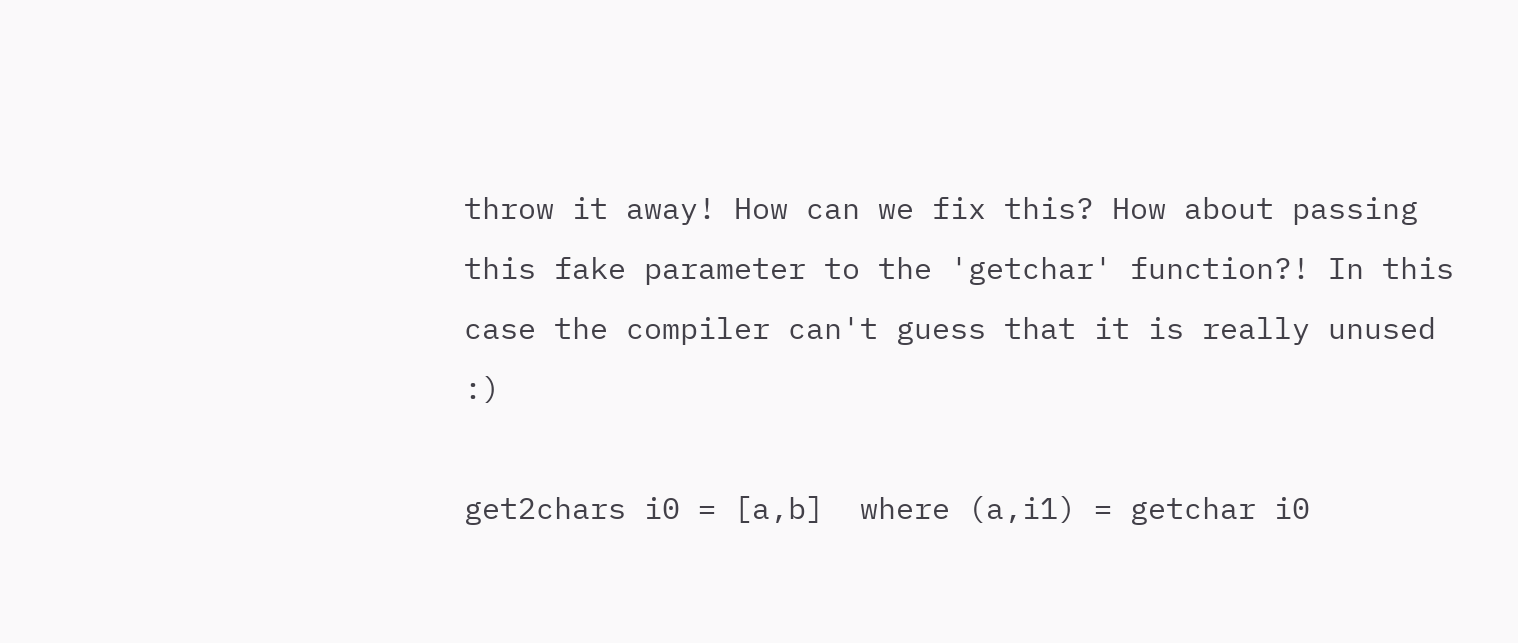throw it away! How can we fix this? How about passing this fake parameter to the 'getchar' function?! In this case the compiler can't guess that it is really unused :)

get2chars i0 = [a,b]  where (a,i1) = getchar i0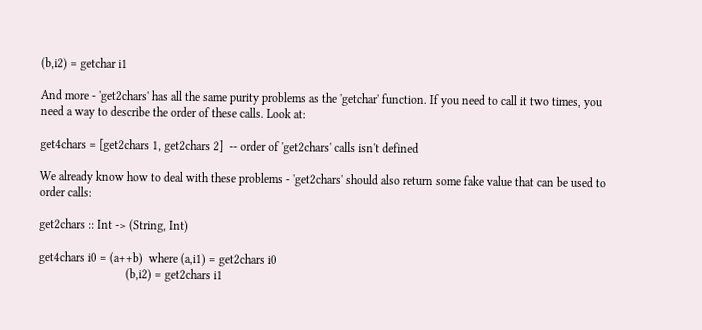(b,i2) = getchar i1

And more - 'get2chars' has all the same purity problems as the 'getchar' function. If you need to call it two times, you need a way to describe the order of these calls. Look at:

get4chars = [get2chars 1, get2chars 2]  -- order of 'get2chars' calls isn't defined

We already know how to deal with these problems - 'get2chars' should also return some fake value that can be used to order calls:

get2chars :: Int -> (String, Int)

get4chars i0 = (a++b)  where (a,i1) = get2chars i0
                             (b,i2) = get2chars i1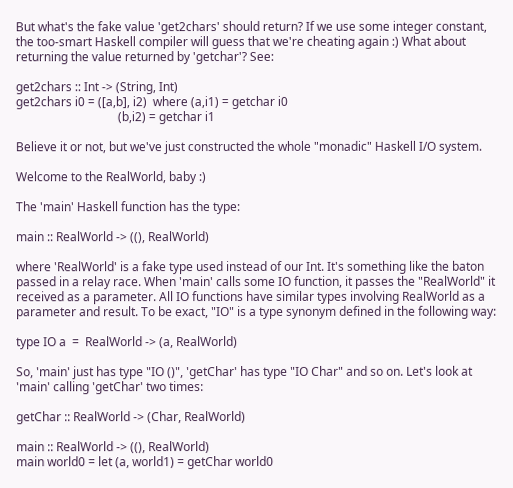But what's the fake value 'get2chars' should return? If we use some integer constant, the too-smart Haskell compiler will guess that we're cheating again :) What about returning the value returned by 'getchar'? See:

get2chars :: Int -> (String, Int)
get2chars i0 = ([a,b], i2)  where (a,i1) = getchar i0
                                  (b,i2) = getchar i1

Believe it or not, but we've just constructed the whole "monadic" Haskell I/O system.

Welcome to the RealWorld, baby :)

The 'main' Haskell function has the type:

main :: RealWorld -> ((), RealWorld)

where 'RealWorld' is a fake type used instead of our Int. It's something like the baton passed in a relay race. When 'main' calls some IO function, it passes the "RealWorld" it received as a parameter. All IO functions have similar types involving RealWorld as a parameter and result. To be exact, "IO" is a type synonym defined in the following way:

type IO a  =  RealWorld -> (a, RealWorld)

So, 'main' just has type "IO ()", 'getChar' has type "IO Char" and so on. Let's look at 'main' calling 'getChar' two times:

getChar :: RealWorld -> (Char, RealWorld)

main :: RealWorld -> ((), RealWorld)
main world0 = let (a, world1) = getChar world0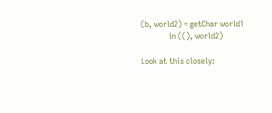(b, world2) = getChar world1
              in ((), world2)

Look at this closely: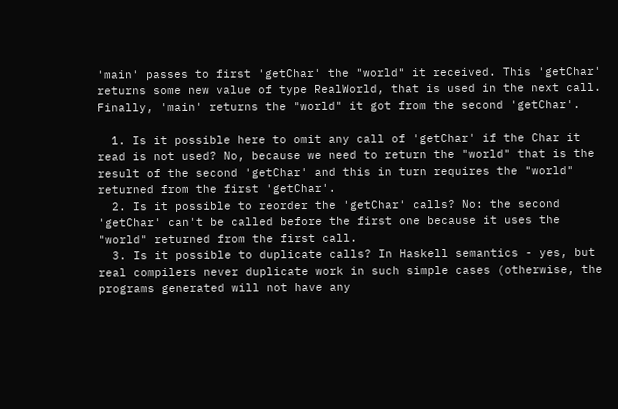'main' passes to first 'getChar' the "world" it received. This 'getChar' returns some new value of type RealWorld, that is used in the next call. Finally, 'main' returns the "world" it got from the second 'getChar'.

  1. Is it possible here to omit any call of 'getChar' if the Char it read is not used? No, because we need to return the "world" that is the result of the second 'getChar' and this in turn requires the "world" returned from the first 'getChar'.
  2. Is it possible to reorder the 'getChar' calls? No: the second 'getChar' can't be called before the first one because it uses the "world" returned from the first call.
  3. Is it possible to duplicate calls? In Haskell semantics - yes, but real compilers never duplicate work in such simple cases (otherwise, the programs generated will not have any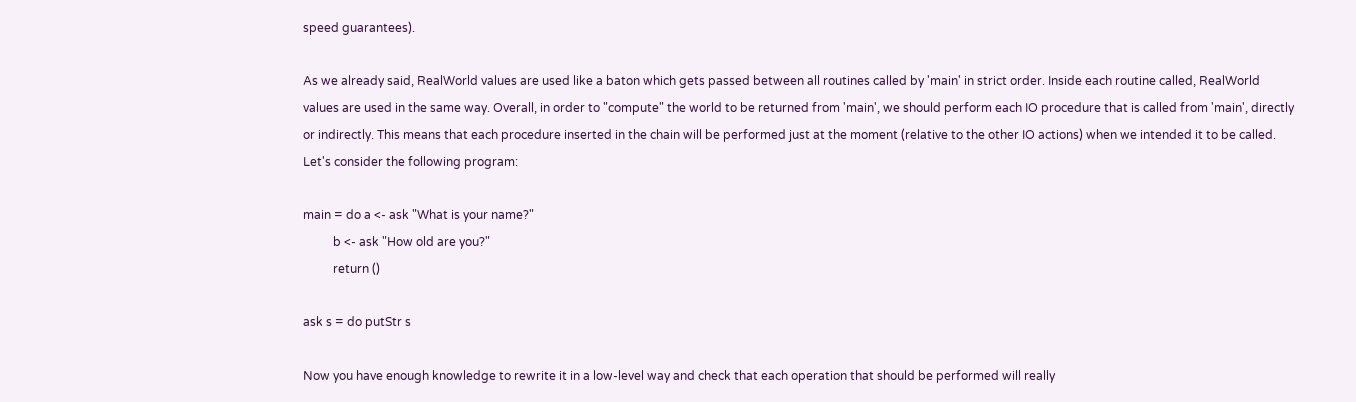speed guarantees).

As we already said, RealWorld values are used like a baton which gets passed between all routines called by 'main' in strict order. Inside each routine called, RealWorld values are used in the same way. Overall, in order to "compute" the world to be returned from 'main', we should perform each IO procedure that is called from 'main', directly or indirectly. This means that each procedure inserted in the chain will be performed just at the moment (relative to the other IO actions) when we intended it to be called. Let's consider the following program:

main = do a <- ask "What is your name?"
          b <- ask "How old are you?"
          return ()

ask s = do putStr s

Now you have enough knowledge to rewrite it in a low-level way and check that each operation that should be performed will really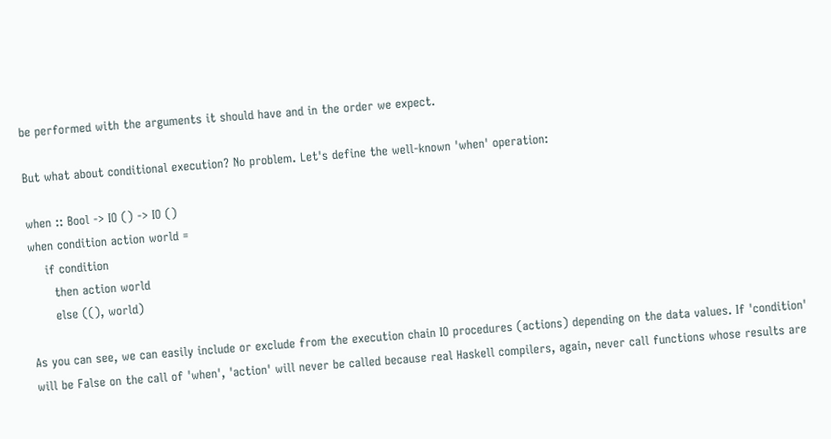be performed with the arguments it should have and in the order we expect.

But what about conditional execution? No problem. Let's define the well-known 'when' operation:

when :: Bool -> IO () -> IO ()
when condition action world =
    if condition
      then action world
      else ((), world)

As you can see, we can easily include or exclude from the execution chain IO procedures (actions) depending on the data values. If 'condition' will be False on the call of 'when', 'action' will never be called because real Haskell compilers, again, never call functions whose results are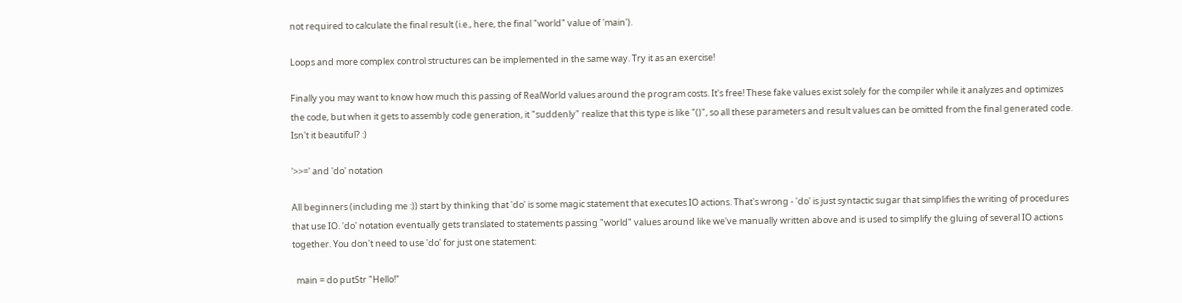not required to calculate the final result (i.e., here, the final "world" value of 'main').

Loops and more complex control structures can be implemented in the same way. Try it as an exercise!

Finally you may want to know how much this passing of RealWorld values around the program costs. It's free! These fake values exist solely for the compiler while it analyzes and optimizes the code, but when it gets to assembly code generation, it "suddenly" realize that this type is like "()", so all these parameters and result values can be omitted from the final generated code. Isn't it beautiful? :)

'>>=' and 'do' notation

All beginners (including me :)) start by thinking that 'do' is some magic statement that executes IO actions. That's wrong - 'do' is just syntactic sugar that simplifies the writing of procedures that use IO. 'do' notation eventually gets translated to statements passing "world" values around like we've manually written above and is used to simplify the gluing of several IO actions together. You don't need to use 'do' for just one statement:

  main = do putStr "Hello!"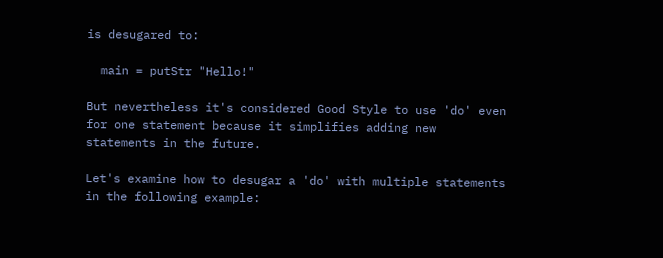is desugared to:

  main = putStr "Hello!"

But nevertheless it's considered Good Style to use 'do' even for one statement because it simplifies adding new statements in the future.

Let's examine how to desugar a 'do' with multiple statements in the following example: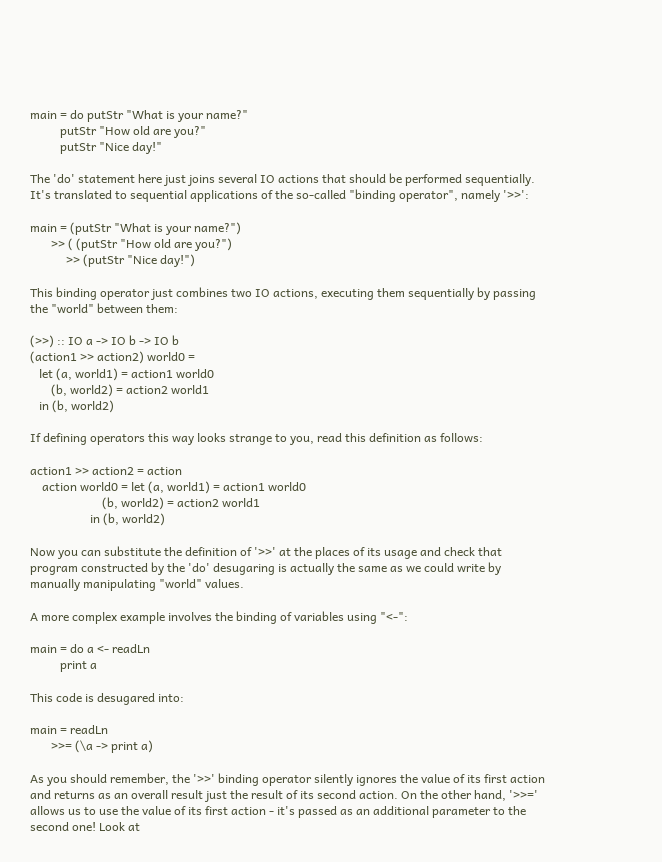main = do putStr "What is your name?"
          putStr "How old are you?"
          putStr "Nice day!"

The 'do' statement here just joins several IO actions that should be performed sequentially. It's translated to sequential applications of the so-called "binding operator", namely '>>':

main = (putStr "What is your name?")
       >> ( (putStr "How old are you?")
            >> (putStr "Nice day!")

This binding operator just combines two IO actions, executing them sequentially by passing the "world" between them:

(>>) :: IO a -> IO b -> IO b
(action1 >> action2) world0 =
   let (a, world1) = action1 world0
       (b, world2) = action2 world1
   in (b, world2)

If defining operators this way looks strange to you, read this definition as follows:

action1 >> action2 = action
    action world0 = let (a, world1) = action1 world0
                        (b, world2) = action2 world1
                    in (b, world2)

Now you can substitute the definition of '>>' at the places of its usage and check that program constructed by the 'do' desugaring is actually the same as we could write by manually manipulating "world" values.

A more complex example involves the binding of variables using "<-":

main = do a <- readLn
          print a

This code is desugared into:

main = readLn
       >>= (\a -> print a)

As you should remember, the '>>' binding operator silently ignores the value of its first action and returns as an overall result just the result of its second action. On the other hand, '>>=' allows us to use the value of its first action - it's passed as an additional parameter to the second one! Look at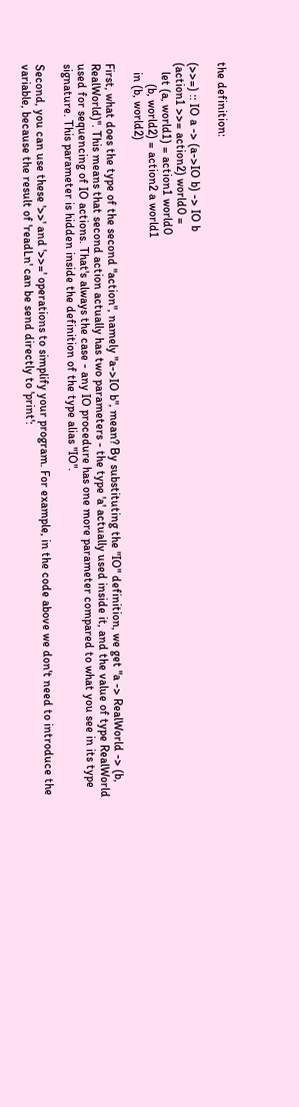the definition:

(>>=) :: IO a -> (a->IO b) -> IO b
(action1 >>= action2) world0 =
   let (a, world1) = action1 world0
       (b, world2) = action2 a world1
   in (b, world2)

First, what does the type of the second "action", namely "a->IO b", mean? By substituting the "IO" definition, we get "a -> RealWorld -> (b, RealWorld)". This means that second action actually has two parameters - the type 'a' actually used inside it, and the value of type RealWorld used for sequencing of IO actions. That's always the case - any IO procedure has one more parameter compared to what you see in its type signature. This parameter is hidden inside the definition of the type alias "IO".

Second, you can use these '>>' and '>>=' operations to simplify your program. For example, in the code above we don't need to introduce the variable, because the result of 'readLn' can be send directly to 'print':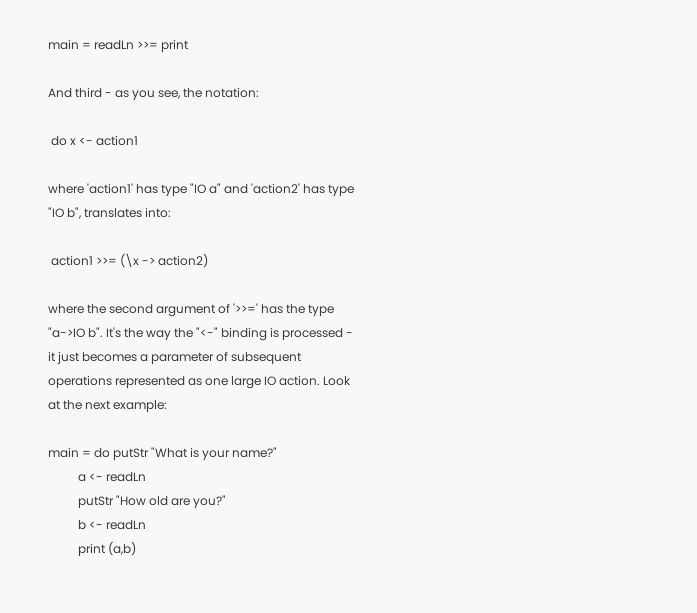main = readLn >>= print

And third - as you see, the notation:

 do x <- action1

where 'action1' has type "IO a" and 'action2' has type "IO b", translates into:

 action1 >>= (\x -> action2)

where the second argument of '>>=' has the type "a->IO b". It's the way the "<-" binding is processed - it just becomes a parameter of subsequent operations represented as one large IO action. Look at the next example:

main = do putStr "What is your name?"
          a <- readLn
          putStr "How old are you?"
          b <- readLn
          print (a,b)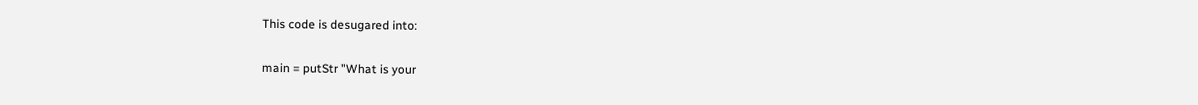This code is desugared into:

main = putStr "What is your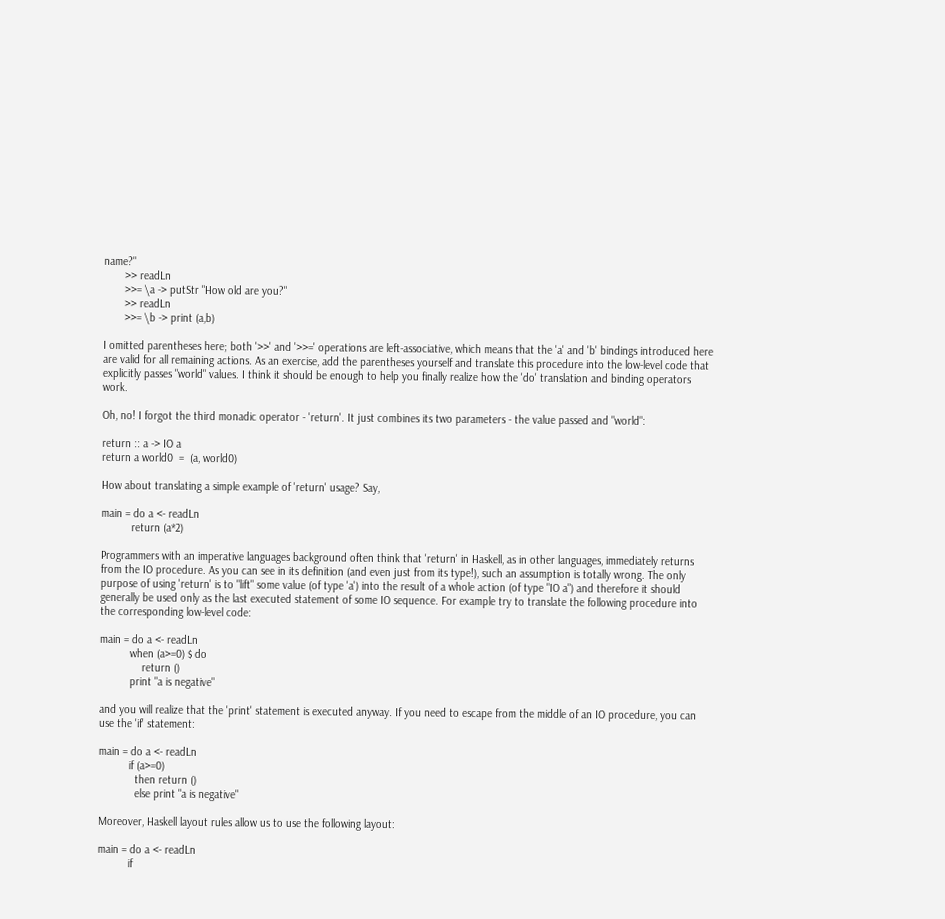name?"
       >> readLn
       >>= \a -> putStr "How old are you?"
       >> readLn
       >>= \b -> print (a,b)

I omitted parentheses here; both '>>' and '>>=' operations are left-associative, which means that the 'a' and 'b' bindings introduced here are valid for all remaining actions. As an exercise, add the parentheses yourself and translate this procedure into the low-level code that explicitly passes "world" values. I think it should be enough to help you finally realize how the 'do' translation and binding operators work.

Oh, no! I forgot the third monadic operator - 'return'. It just combines its two parameters - the value passed and "world":

return :: a -> IO a
return a world0  =  (a, world0)

How about translating a simple example of 'return' usage? Say,

main = do a <- readLn
          return (a*2)

Programmers with an imperative languages background often think that 'return' in Haskell, as in other languages, immediately returns from the IO procedure. As you can see in its definition (and even just from its type!), such an assumption is totally wrong. The only purpose of using 'return' is to "lift" some value (of type 'a') into the result of a whole action (of type "IO a") and therefore it should generally be used only as the last executed statement of some IO sequence. For example try to translate the following procedure into the corresponding low-level code:

main = do a <- readLn
          when (a>=0) $ do
              return ()
          print "a is negative"

and you will realize that the 'print' statement is executed anyway. If you need to escape from the middle of an IO procedure, you can use the 'if' statement:

main = do a <- readLn
          if (a>=0)
            then return ()
            else print "a is negative"

Moreover, Haskell layout rules allow us to use the following layout:

main = do a <- readLn
          if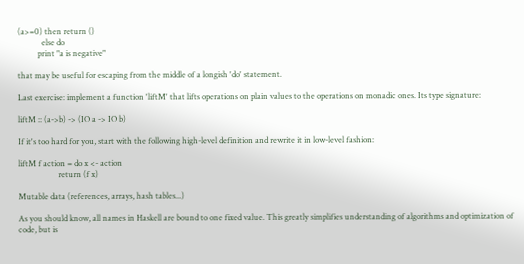(a>=0) then return ()
            else do
          print "a is negative"

that may be useful for escaping from the middle of a longish 'do' statement.

Last exercise: implement a function 'liftM' that lifts operations on plain values to the operations on monadic ones. Its type signature:

liftM :: (a->b) -> (IO a -> IO b)

If it's too hard for you, start with the following high-level definition and rewrite it in low-level fashion:

liftM f action = do x <- action
                    return (f x)

Mutable data (references, arrays, hash tables...)

As you should know, all names in Haskell are bound to one fixed value. This greatly simplifies understanding of algorithms and optimization of code, but is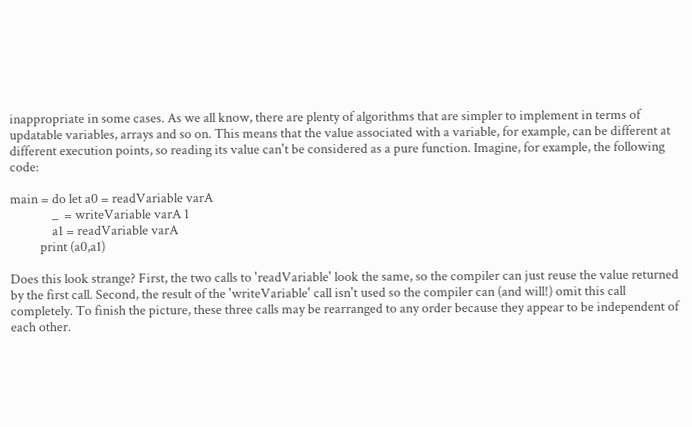inappropriate in some cases. As we all know, there are plenty of algorithms that are simpler to implement in terms of updatable variables, arrays and so on. This means that the value associated with a variable, for example, can be different at different execution points, so reading its value can't be considered as a pure function. Imagine, for example, the following code:

main = do let a0 = readVariable varA
              _  = writeVariable varA 1
              a1 = readVariable varA
          print (a0,a1)

Does this look strange? First, the two calls to 'readVariable' look the same, so the compiler can just reuse the value returned by the first call. Second, the result of the 'writeVariable' call isn't used so the compiler can (and will!) omit this call completely. To finish the picture, these three calls may be rearranged to any order because they appear to be independent of each other.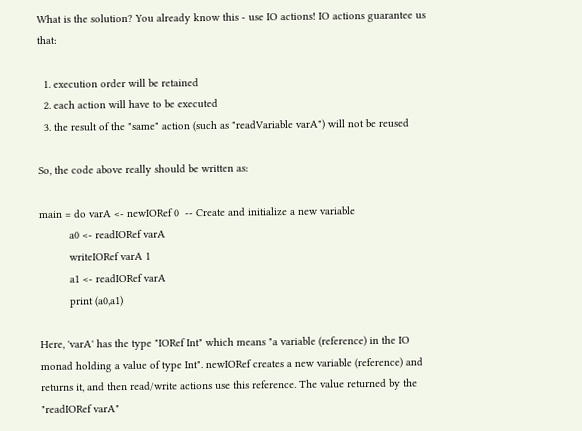What is the solution? You already know this - use IO actions! IO actions guarantee us that:

  1. execution order will be retained
  2. each action will have to be executed
  3. the result of the "same" action (such as "readVariable varA") will not be reused

So, the code above really should be written as:

main = do varA <- newIORef 0  -- Create and initialize a new variable
          a0 <- readIORef varA
          writeIORef varA 1
          a1 <- readIORef varA
          print (a0,a1)

Here, 'varA' has the type "IORef Int" which means "a variable (reference) in the IO monad holding a value of type Int". newIORef creates a new variable (reference) and returns it, and then read/write actions use this reference. The value returned by the "readIORef varA"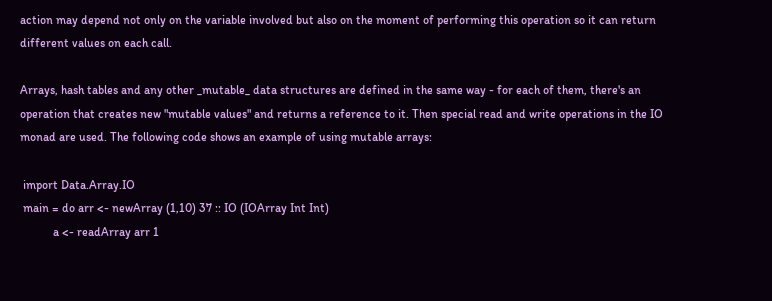action may depend not only on the variable involved but also on the moment of performing this operation so it can return different values on each call.

Arrays, hash tables and any other _mutable_ data structures are defined in the same way - for each of them, there's an operation that creates new "mutable values" and returns a reference to it. Then special read and write operations in the IO monad are used. The following code shows an example of using mutable arrays:

 import Data.Array.IO
 main = do arr <- newArray (1,10) 37 :: IO (IOArray Int Int)
           a <- readArray arr 1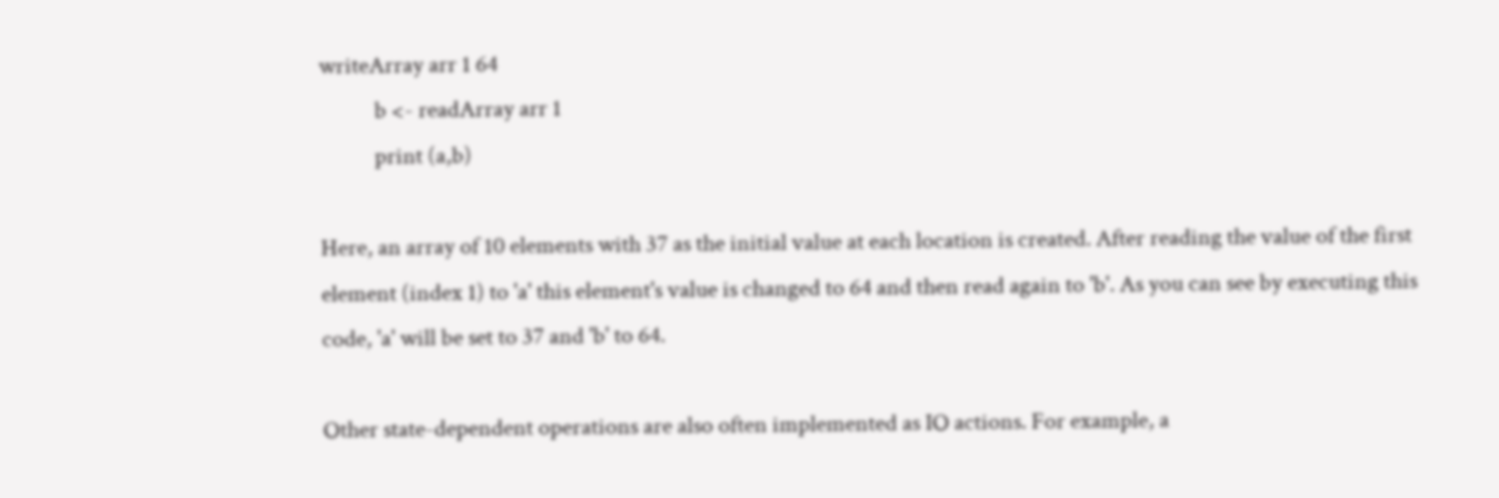writeArray arr 1 64
           b <- readArray arr 1
           print (a,b)

Here, an array of 10 elements with 37 as the initial value at each location is created. After reading the value of the first element (index 1) to 'a' this element's value is changed to 64 and then read again to 'b'. As you can see by executing this code, 'a' will be set to 37 and 'b' to 64.

Other state-dependent operations are also often implemented as IO actions. For example, a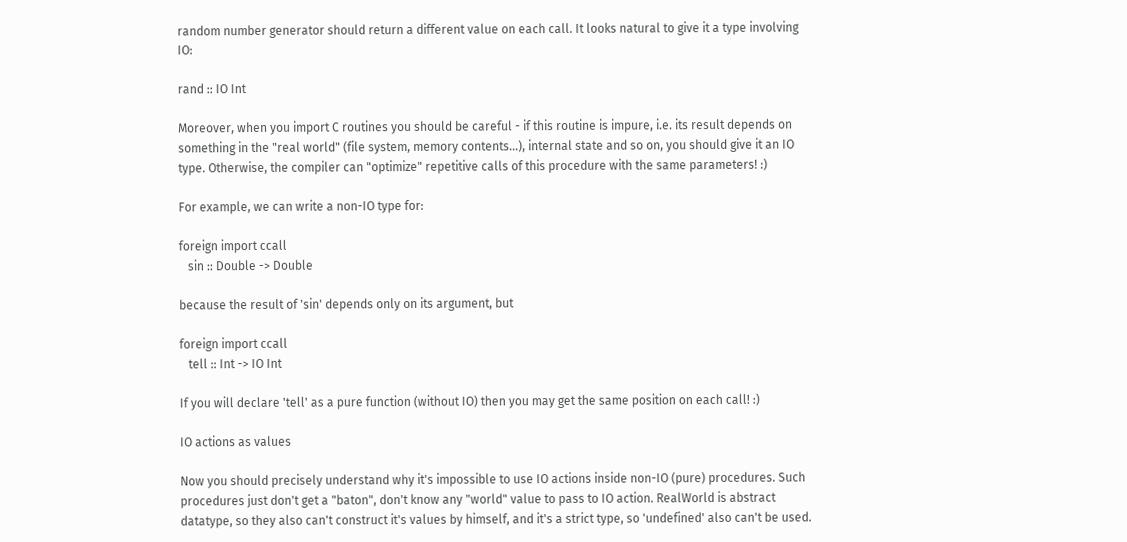random number generator should return a different value on each call. It looks natural to give it a type involving IO:

rand :: IO Int

Moreover, when you import C routines you should be careful - if this routine is impure, i.e. its result depends on something in the "real world" (file system, memory contents...), internal state and so on, you should give it an IO type. Otherwise, the compiler can "optimize" repetitive calls of this procedure with the same parameters! :)

For example, we can write a non-IO type for:

foreign import ccall
   sin :: Double -> Double

because the result of 'sin' depends only on its argument, but

foreign import ccall
   tell :: Int -> IO Int

If you will declare 'tell' as a pure function (without IO) then you may get the same position on each call! :)

IO actions as values

Now you should precisely understand why it's impossible to use IO actions inside non-IO (pure) procedures. Such procedures just don't get a "baton", don't know any "world" value to pass to IO action. RealWorld is abstract datatype, so they also can't construct it's values by himself, and it's a strict type, so 'undefined' also can't be used.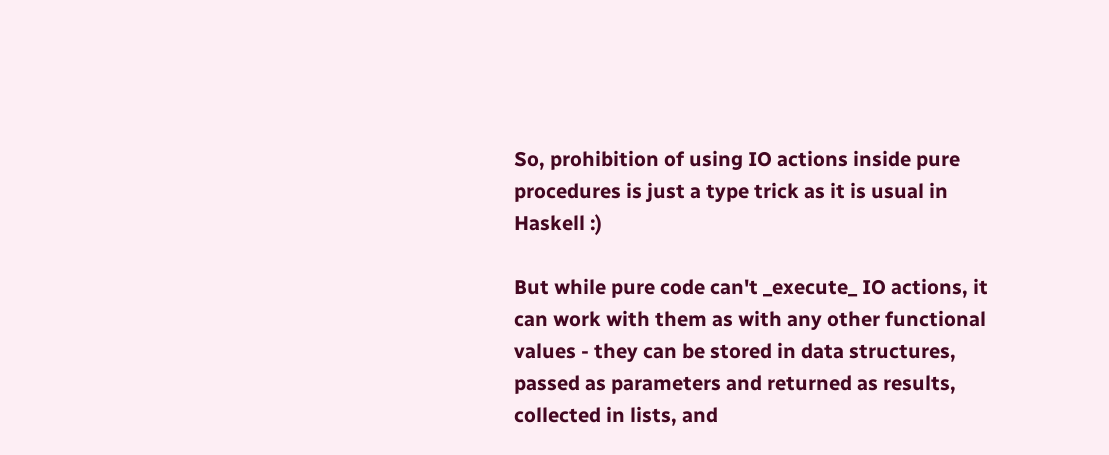So, prohibition of using IO actions inside pure procedures is just a type trick as it is usual in Haskell :)

But while pure code can't _execute_ IO actions, it can work with them as with any other functional values - they can be stored in data structures, passed as parameters and returned as results, collected in lists, and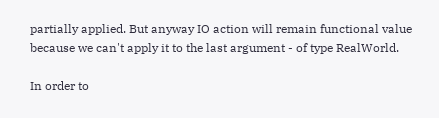partially applied. But anyway IO action will remain functional value because we can't apply it to the last argument - of type RealWorld.

In order to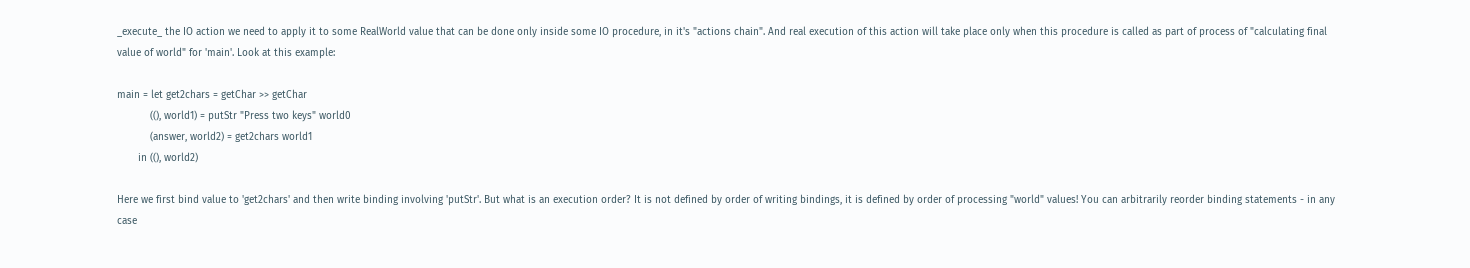_execute_ the IO action we need to apply it to some RealWorld value that can be done only inside some IO procedure, in it's "actions chain". And real execution of this action will take place only when this procedure is called as part of process of "calculating final value of world" for 'main'. Look at this example:

main = let get2chars = getChar >> getChar
           ((), world1) = putStr "Press two keys" world0
           (answer, world2) = get2chars world1
       in ((), world2)

Here we first bind value to 'get2chars' and then write binding involving 'putStr'. But what is an execution order? It is not defined by order of writing bindings, it is defined by order of processing "world" values! You can arbitrarily reorder binding statements - in any case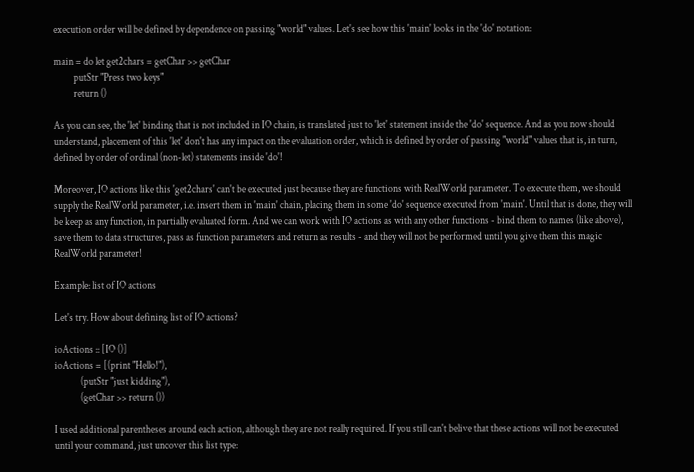execution order will be defined by dependence on passing "world" values. Let's see how this 'main' looks in the 'do' notation:

main = do let get2chars = getChar >> getChar
          putStr "Press two keys"
          return ()

As you can see, the 'let' binding that is not included in IO chain, is translated just to 'let' statement inside the 'do' sequence. And as you now should understand, placement of this 'let' don't has any impact on the evaluation order, which is defined by order of passing "world" values that is, in turn, defined by order of ordinal (non-let) statements inside 'do'!

Moreover, IO actions like this 'get2chars' can't be executed just because they are functions with RealWorld parameter. To execute them, we should supply the RealWorld parameter, i.e. insert them in 'main' chain, placing them in some 'do' sequence executed from 'main'. Until that is done, they will be keep as any function, in partially evaluated form. And we can work with IO actions as with any other functions - bind them to names (like above), save them to data structures, pass as function parameters and return as results - and they will not be performed until you give them this magic RealWorld parameter!

Example: list of IO actions

Let's try. How about defining list of IO actions?

ioActions :: [IO ()]
ioActions = [(print "Hello!"),
             (putStr "just kidding"),
             (getChar >> return ())

I used additional parentheses around each action, although they are not really required. If you still can't belive that these actions will not be executed until your command, just uncover this list type: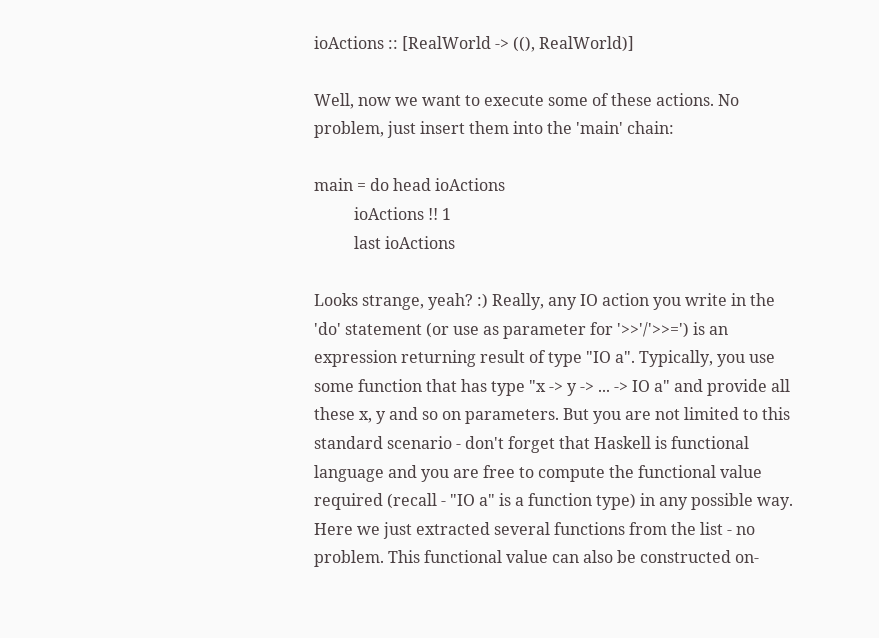ioActions :: [RealWorld -> ((), RealWorld)]

Well, now we want to execute some of these actions. No problem, just insert them into the 'main' chain:

main = do head ioActions
          ioActions !! 1
          last ioActions

Looks strange, yeah? :) Really, any IO action you write in the 'do' statement (or use as parameter for '>>'/'>>=') is an expression returning result of type "IO a". Typically, you use some function that has type "x -> y -> ... -> IO a" and provide all these x, y and so on parameters. But you are not limited to this standard scenario - don't forget that Haskell is functional language and you are free to compute the functional value required (recall - "IO a" is a function type) in any possible way. Here we just extracted several functions from the list - no problem. This functional value can also be constructed on-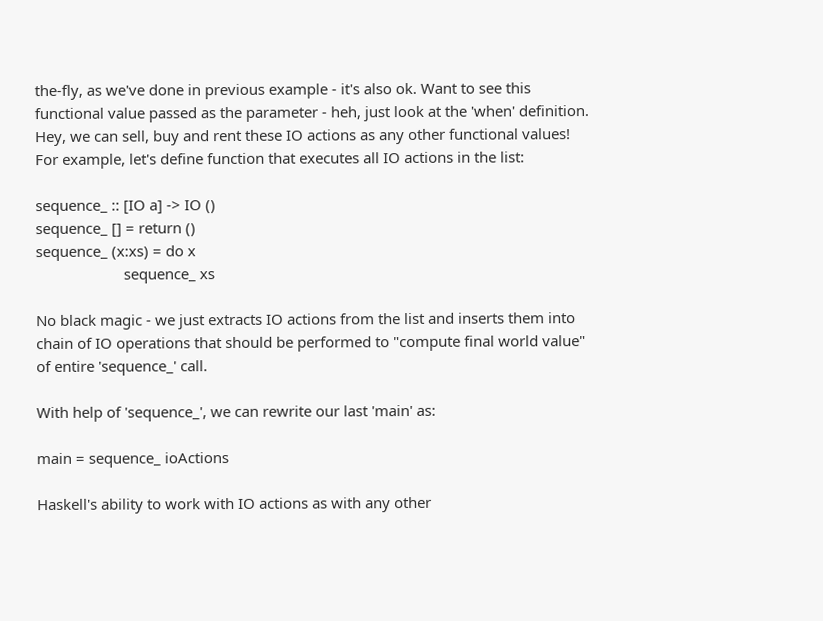the-fly, as we've done in previous example - it's also ok. Want to see this functional value passed as the parameter - heh, just look at the 'when' definition. Hey, we can sell, buy and rent these IO actions as any other functional values! For example, let's define function that executes all IO actions in the list:

sequence_ :: [IO a] -> IO ()
sequence_ [] = return ()
sequence_ (x:xs) = do x
                      sequence_ xs

No black magic - we just extracts IO actions from the list and inserts them into chain of IO operations that should be performed to "compute final world value" of entire 'sequence_' call.

With help of 'sequence_', we can rewrite our last 'main' as:

main = sequence_ ioActions

Haskell's ability to work with IO actions as with any other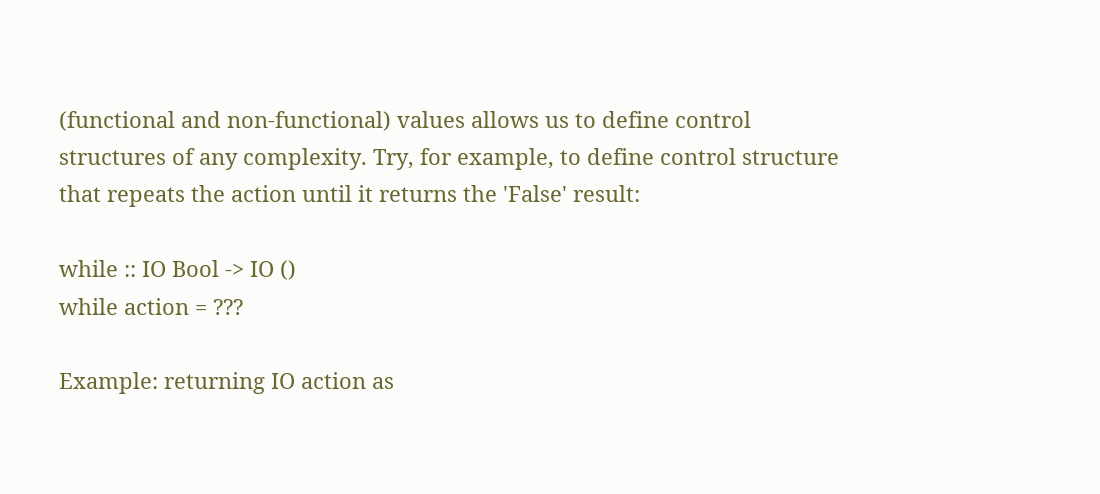(functional and non-functional) values allows us to define control structures of any complexity. Try, for example, to define control structure that repeats the action until it returns the 'False' result:

while :: IO Bool -> IO ()
while action = ???

Example: returning IO action as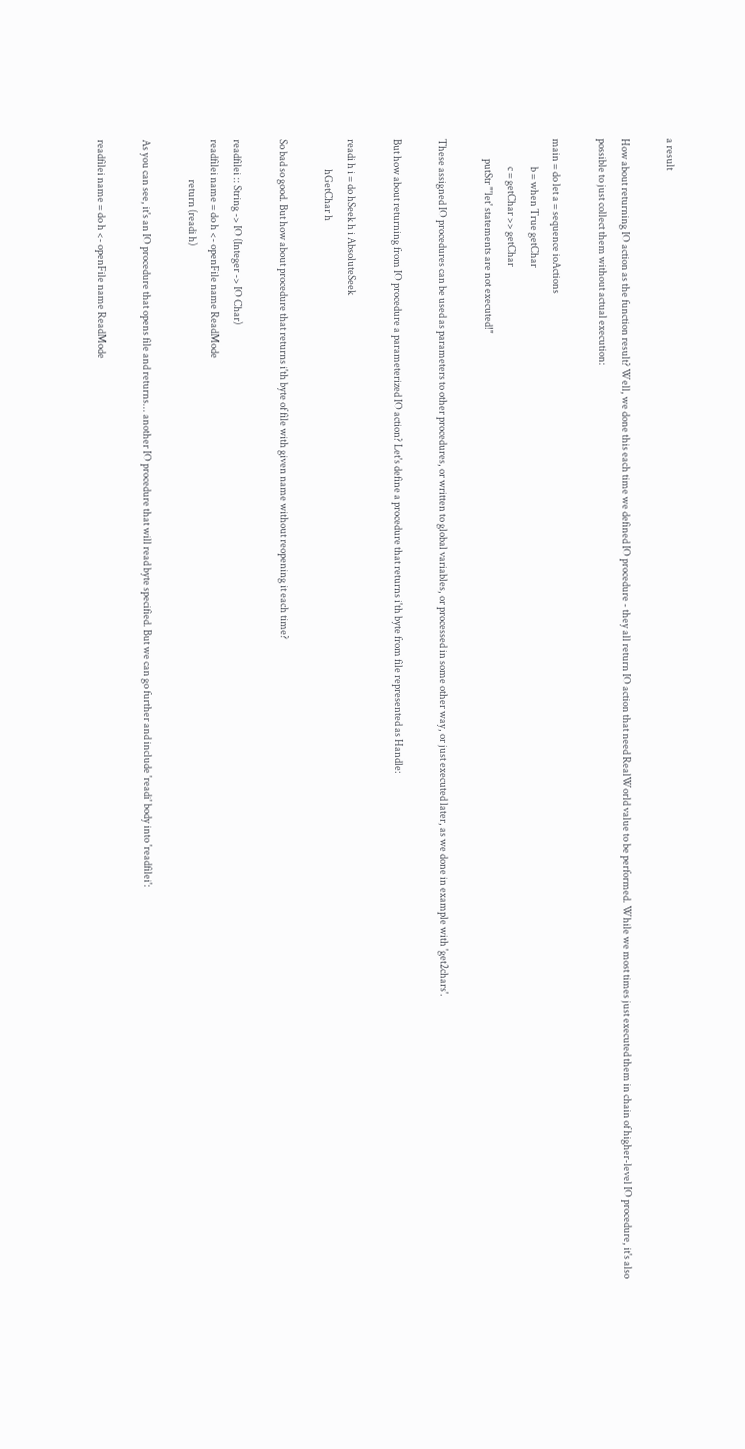a result

How about returning IO action as the function result? Well, we done this each time we defined IO procedure - they all return IO action that need RealWorld value to be performed. While we most times just executed them in chain of higher-level IO procedure, it's also possible to just collect them without actual execution:

main = do let a = sequence ioActions
              b = when True getChar
              c = getChar >> getChar
          putStr "'let' statements are not executed!"

These assigned IO procedures can be used as parameters to other procedures, or written to global variables, or processed in some other way, or just executed later, as we done in example with 'get2chars'.

But how about returning from IO procedure a parameterized IO action? Let's define a procedure that returns i'th byte from file represented as Handle:

readi h i = do hSeek h i AbsoluteSeek
               hGetChar h

So bad so good. But how about procedure that returns i'th byte of file with given name without reopening it each time?

readfilei :: String -> IO (Integer -> IO Char)
readfilei name = do h <- openFile name ReadMode
                    return (readi h)

As you can see, it's an IO procedure that opens file and returns... another IO procedure that will read byte specified. But we can go further and include 'readi' body into 'readfilei':

readfilei name = do h <- openFile name ReadMode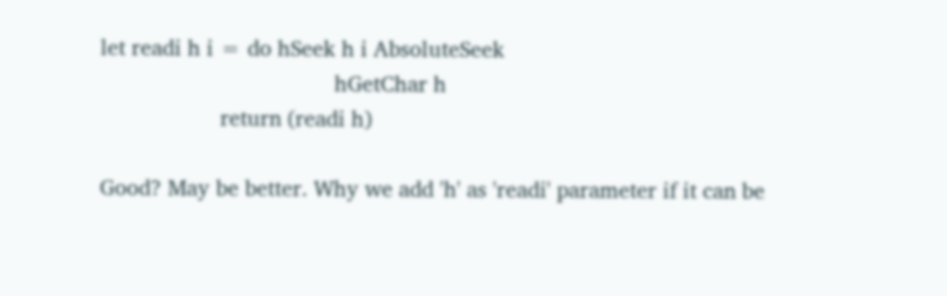let readi h i = do hSeek h i AbsoluteSeek
                                       hGetChar h
                    return (readi h)

Good? May be better. Why we add 'h' as 'readi' parameter if it can be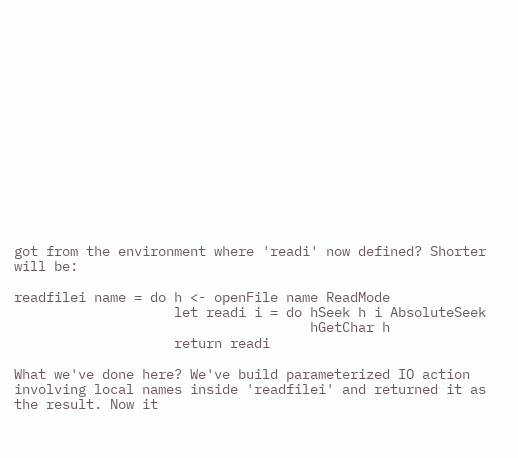got from the environment where 'readi' now defined? Shorter will be:

readfilei name = do h <- openFile name ReadMode
                    let readi i = do hSeek h i AbsoluteSeek
                                     hGetChar h
                    return readi

What we've done here? We've build parameterized IO action involving local names inside 'readfilei' and returned it as the result. Now it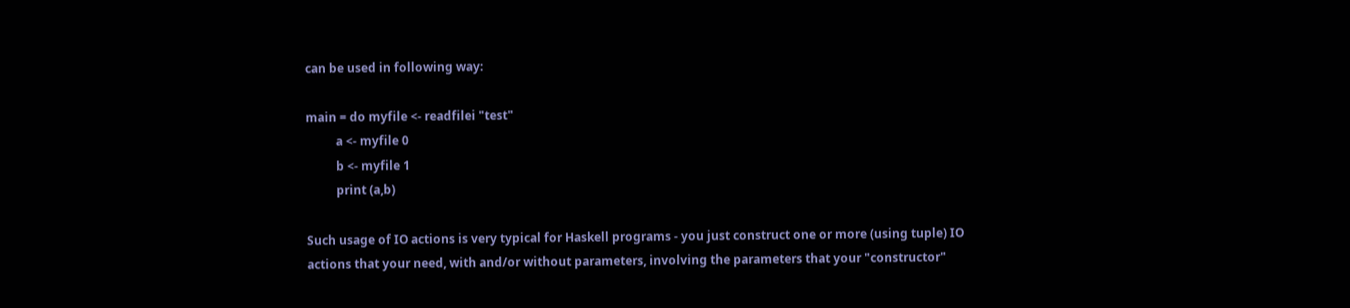can be used in following way:

main = do myfile <- readfilei "test"
          a <- myfile 0
          b <- myfile 1
          print (a,b)

Such usage of IO actions is very typical for Haskell programs - you just construct one or more (using tuple) IO actions that your need, with and/or without parameters, involving the parameters that your "constructor"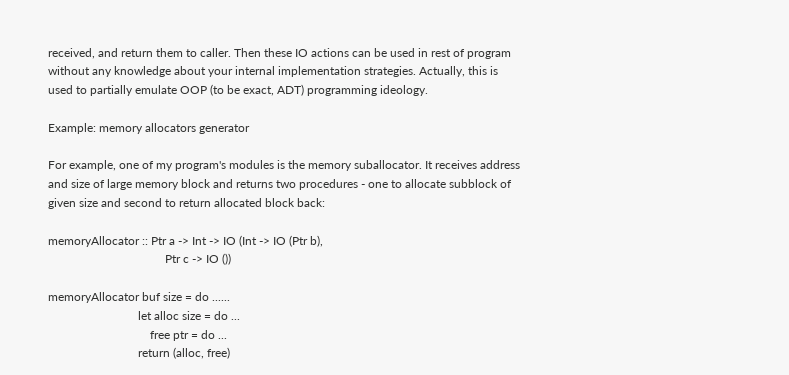received, and return them to caller. Then these IO actions can be used in rest of program without any knowledge about your internal implementation strategies. Actually, this is used to partially emulate OOP (to be exact, ADT) programming ideology.

Example: memory allocators generator

For example, one of my program's modules is the memory suballocator. It receives address and size of large memory block and returns two procedures - one to allocate subblock of given size and second to return allocated block back:

memoryAllocator :: Ptr a -> Int -> IO (Int -> IO (Ptr b),
                                       Ptr c -> IO ())

memoryAllocator buf size = do ......
                              let alloc size = do ...
                                  free ptr = do ...
                              return (alloc, free)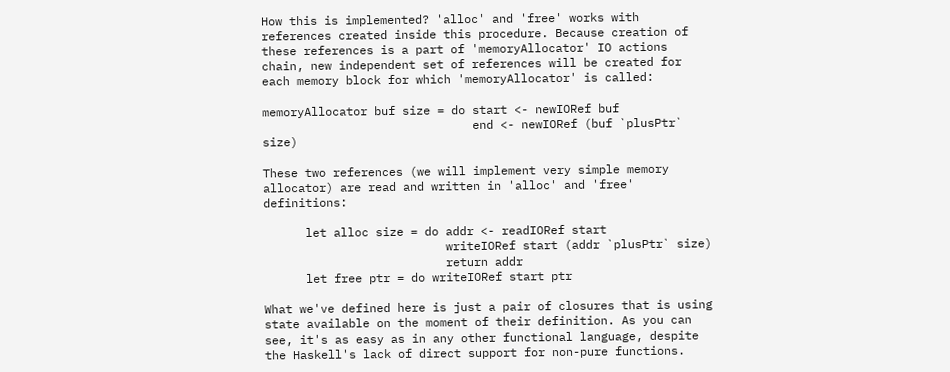How this is implemented? 'alloc' and 'free' works with references created inside this procedure. Because creation of these references is a part of 'memoryAllocator' IO actions chain, new independent set of references will be created for each memory block for which 'memoryAllocator' is called:

memoryAllocator buf size = do start <- newIORef buf
                              end <- newIORef (buf `plusPtr` size)

These two references (we will implement very simple memory allocator) are read and written in 'alloc' and 'free' definitions:

      let alloc size = do addr <- readIORef start
                          writeIORef start (addr `plusPtr` size)
                          return addr
      let free ptr = do writeIORef start ptr

What we've defined here is just a pair of closures that is using state available on the moment of their definition. As you can see, it's as easy as in any other functional language, despite the Haskell's lack of direct support for non-pure functions.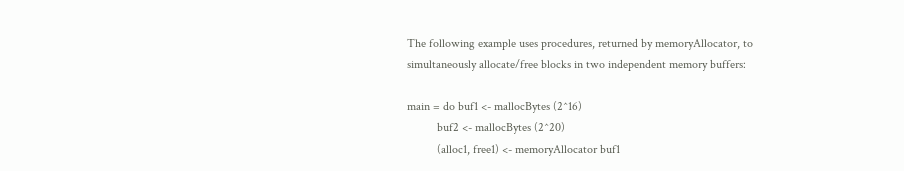The following example uses procedures, returned by memoryAllocator, to simultaneously allocate/free blocks in two independent memory buffers:

main = do buf1 <- mallocBytes (2^16)
          buf2 <- mallocBytes (2^20)
          (alloc1, free1) <- memoryAllocator buf1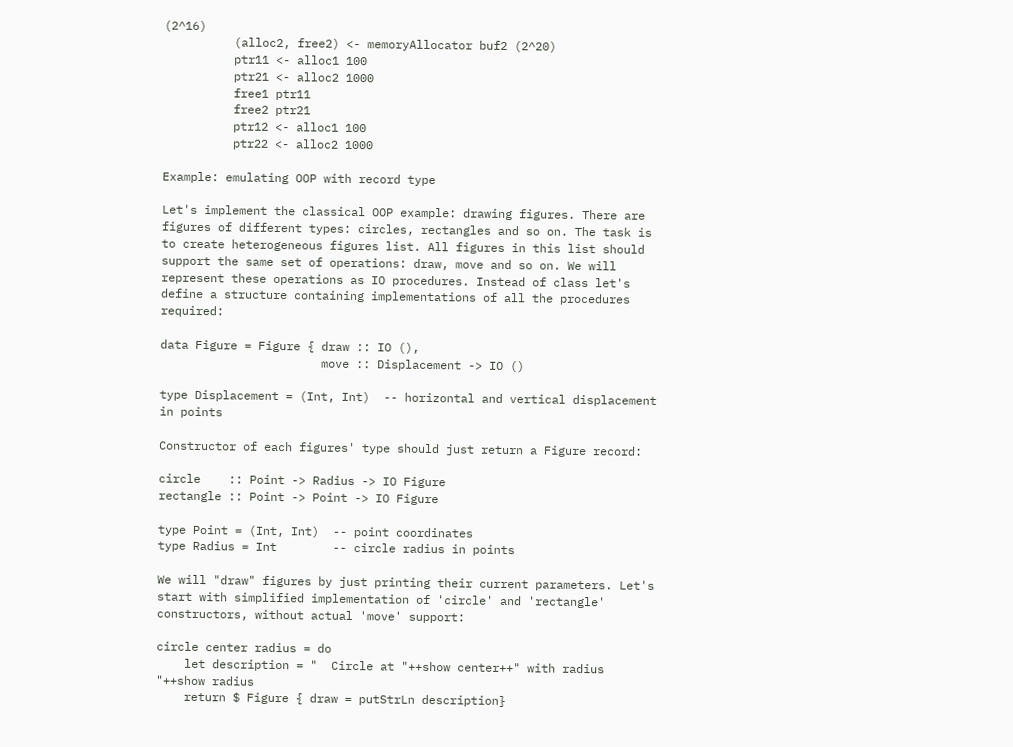(2^16)
          (alloc2, free2) <- memoryAllocator buf2 (2^20)
          ptr11 <- alloc1 100
          ptr21 <- alloc2 1000
          free1 ptr11
          free2 ptr21
          ptr12 <- alloc1 100
          ptr22 <- alloc2 1000

Example: emulating OOP with record type

Let's implement the classical OOP example: drawing figures. There are figures of different types: circles, rectangles and so on. The task is to create heterogeneous figures list. All figures in this list should support the same set of operations: draw, move and so on. We will represent these operations as IO procedures. Instead of class let's define a structure containing implementations of all the procedures required:

data Figure = Figure { draw :: IO (),
                       move :: Displacement -> IO ()

type Displacement = (Int, Int)  -- horizontal and vertical displacement in points

Constructor of each figures' type should just return a Figure record:

circle    :: Point -> Radius -> IO Figure
rectangle :: Point -> Point -> IO Figure

type Point = (Int, Int)  -- point coordinates
type Radius = Int        -- circle radius in points

We will "draw" figures by just printing their current parameters. Let's start with simplified implementation of 'circle' and 'rectangle' constructors, without actual 'move' support:

circle center radius = do
    let description = "  Circle at "++show center++" with radius "++show radius
    return $ Figure { draw = putStrLn description}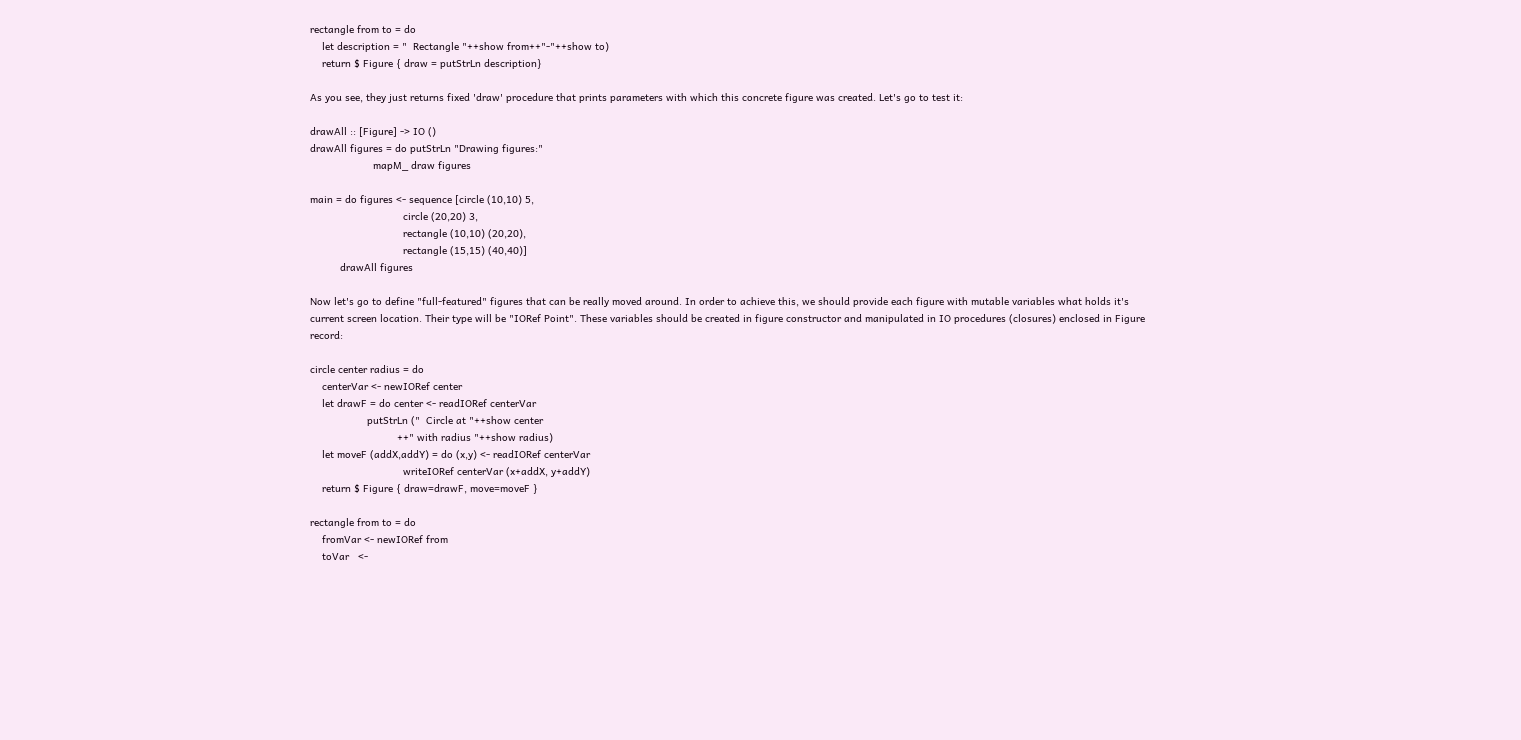rectangle from to = do
    let description = "  Rectangle "++show from++"-"++show to)
    return $ Figure { draw = putStrLn description}

As you see, they just returns fixed 'draw' procedure that prints parameters with which this concrete figure was created. Let's go to test it:

drawAll :: [Figure] -> IO ()
drawAll figures = do putStrLn "Drawing figures:"
                     mapM_ draw figures

main = do figures <- sequence [circle (10,10) 5,
                               circle (20,20) 3,
                               rectangle (10,10) (20,20),
                               rectangle (15,15) (40,40)]
          drawAll figures

Now let's go to define "full-featured" figures that can be really moved around. In order to achieve this, we should provide each figure with mutable variables what holds it's current screen location. Their type will be "IORef Point". These variables should be created in figure constructor and manipulated in IO procedures (closures) enclosed in Figure record:

circle center radius = do
    centerVar <- newIORef center
    let drawF = do center <- readIORef centerVar
                   putStrLn ("  Circle at "++show center
                             ++" with radius "++show radius)
    let moveF (addX,addY) = do (x,y) <- readIORef centerVar
                               writeIORef centerVar (x+addX, y+addY)
    return $ Figure { draw=drawF, move=moveF }

rectangle from to = do
    fromVar <- newIORef from
    toVar   <-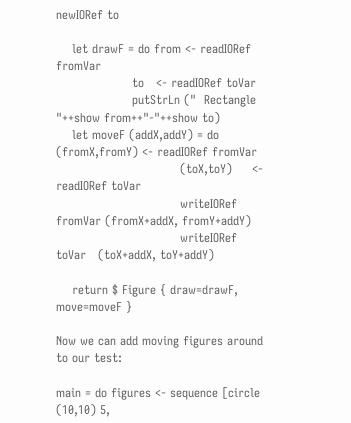newIORef to

    let drawF = do from <- readIORef fromVar
                   to   <- readIORef toVar
                   putStrLn ("  Rectangle "++show from++"-"++show to)
    let moveF (addX,addY) = do (fromX,fromY) <- readIORef fromVar
                               (toX,toY)     <- readIORef toVar
                               writeIORef fromVar (fromX+addX, fromY+addY)
                               writeIORef toVar   (toX+addX, toY+addY)

    return $ Figure { draw=drawF, move=moveF }

Now we can add moving figures around to our test:

main = do figures <- sequence [circle (10,10) 5,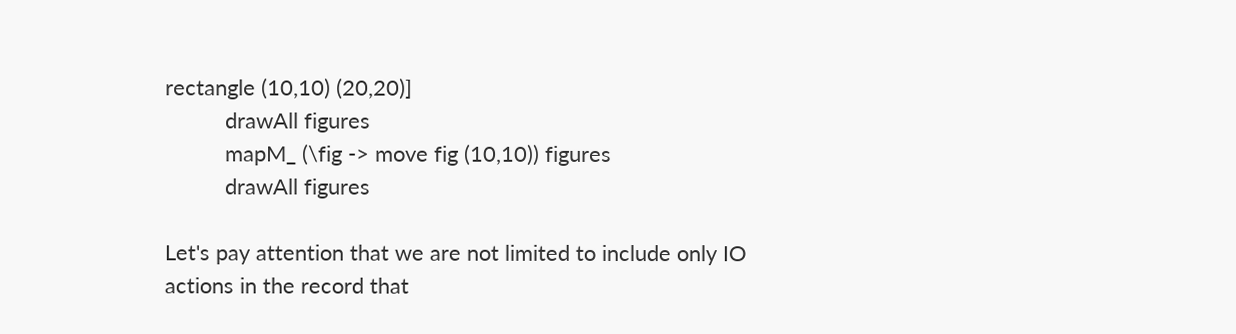rectangle (10,10) (20,20)]
          drawAll figures
          mapM_ (\fig -> move fig (10,10)) figures
          drawAll figures

Let's pay attention that we are not limited to include only IO actions in the record that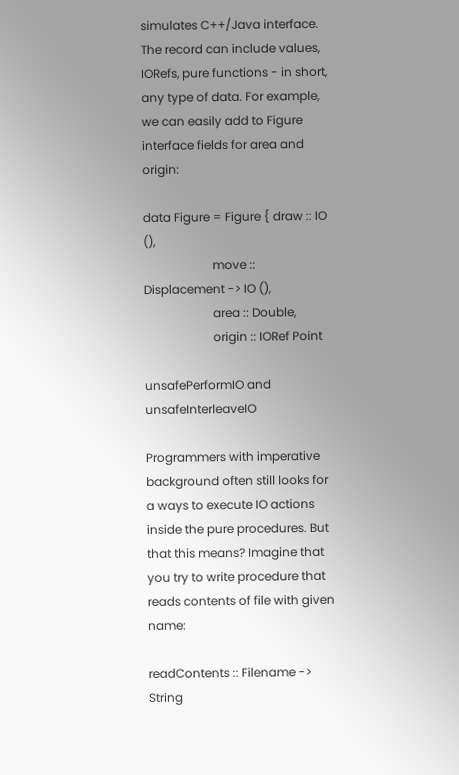simulates C++/Java interface. The record can include values, IORefs, pure functions - in short, any type of data. For example, we can easily add to Figure interface fields for area and origin:

data Figure = Figure { draw :: IO (),
                       move :: Displacement -> IO (),
                       area :: Double,
                       origin :: IORef Point

unsafePerformIO and unsafeInterleaveIO

Programmers with imperative background often still looks for a ways to execute IO actions inside the pure procedures. But that this means? Imagine that you try to write procedure that reads contents of file with given name:

readContents :: Filename -> String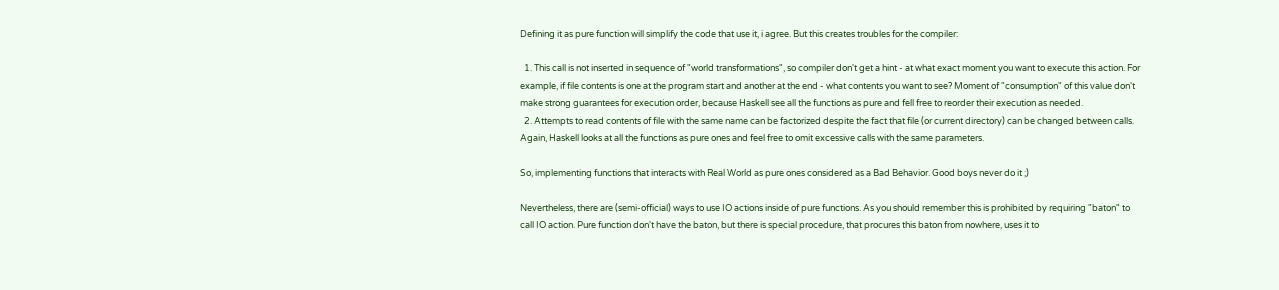Defining it as pure function will simplify the code that use it, i agree. But this creates troubles for the compiler:

  1. This call is not inserted in sequence of "world transformations", so compiler don't get a hint - at what exact moment you want to execute this action. For example, if file contents is one at the program start and another at the end - what contents you want to see? Moment of "consumption" of this value don't make strong guarantees for execution order, because Haskell see all the functions as pure and fell free to reorder their execution as needed.
  2. Attempts to read contents of file with the same name can be factorized despite the fact that file (or current directory) can be changed between calls. Again, Haskell looks at all the functions as pure ones and feel free to omit excessive calls with the same parameters.

So, implementing functions that interacts with Real World as pure ones considered as a Bad Behavior. Good boys never do it ;)

Nevertheless, there are (semi-official) ways to use IO actions inside of pure functions. As you should remember this is prohibited by requiring "baton" to call IO action. Pure function don't have the baton, but there is special procedure, that procures this baton from nowhere, uses it to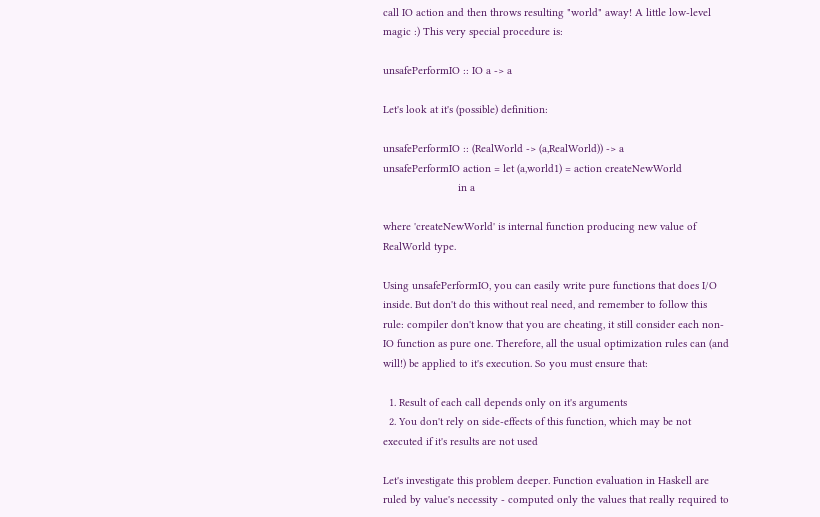call IO action and then throws resulting "world" away! A little low-level magic :) This very special procedure is:

unsafePerformIO :: IO a -> a

Let's look at it's (possible) definition:

unsafePerformIO :: (RealWorld -> (a,RealWorld)) -> a
unsafePerformIO action = let (a,world1) = action createNewWorld
                         in a

where 'createNewWorld' is internal function producing new value of RealWorld type.

Using unsafePerformIO, you can easily write pure functions that does I/O inside. But don't do this without real need, and remember to follow this rule: compiler don't know that you are cheating, it still consider each non-IO function as pure one. Therefore, all the usual optimization rules can (and will!) be applied to it's execution. So you must ensure that:

  1. Result of each call depends only on it's arguments
  2. You don't rely on side-effects of this function, which may be not executed if it's results are not used

Let's investigate this problem deeper. Function evaluation in Haskell are ruled by value's necessity - computed only the values that really required to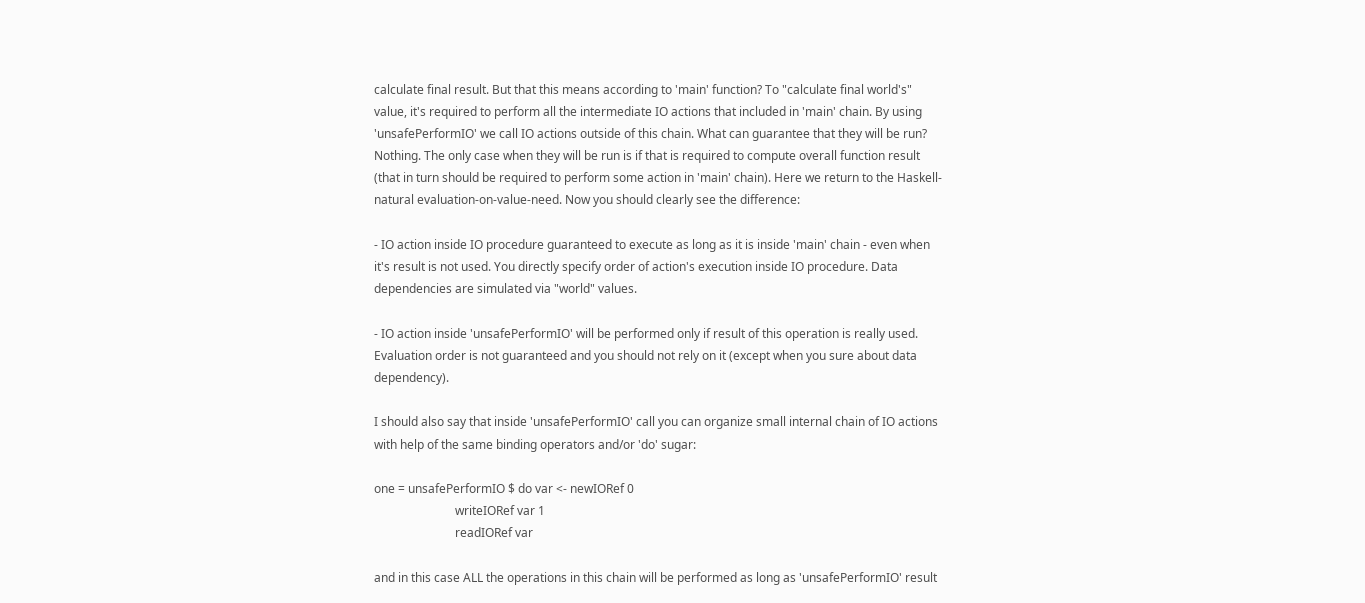calculate final result. But that this means according to 'main' function? To "calculate final world's" value, it's required to perform all the intermediate IO actions that included in 'main' chain. By using 'unsafePerformIO' we call IO actions outside of this chain. What can guarantee that they will be run? Nothing. The only case when they will be run is if that is required to compute overall function result (that in turn should be required to perform some action in 'main' chain). Here we return to the Haskell-natural evaluation-on-value-need. Now you should clearly see the difference:

- IO action inside IO procedure guaranteed to execute as long as it is inside 'main' chain - even when it's result is not used. You directly specify order of action's execution inside IO procedure. Data dependencies are simulated via "world" values.

- IO action inside 'unsafePerformIO' will be performed only if result of this operation is really used. Evaluation order is not guaranteed and you should not rely on it (except when you sure about data dependency).

I should also say that inside 'unsafePerformIO' call you can organize small internal chain of IO actions with help of the same binding operators and/or 'do' sugar:

one = unsafePerformIO $ do var <- newIORef 0
                           writeIORef var 1
                           readIORef var

and in this case ALL the operations in this chain will be performed as long as 'unsafePerformIO' result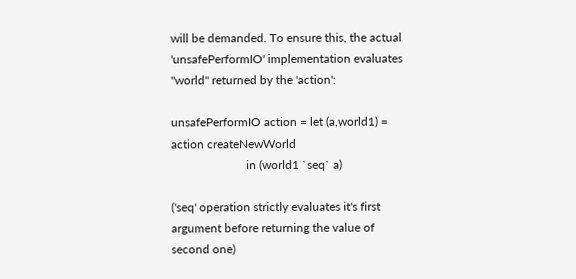will be demanded. To ensure this, the actual 'unsafePerformIO' implementation evaluates "world" returned by the 'action':

unsafePerformIO action = let (a,world1) = action createNewWorld
                         in (world1 `seq` a)

('seq' operation strictly evaluates it's first argument before returning the value of second one)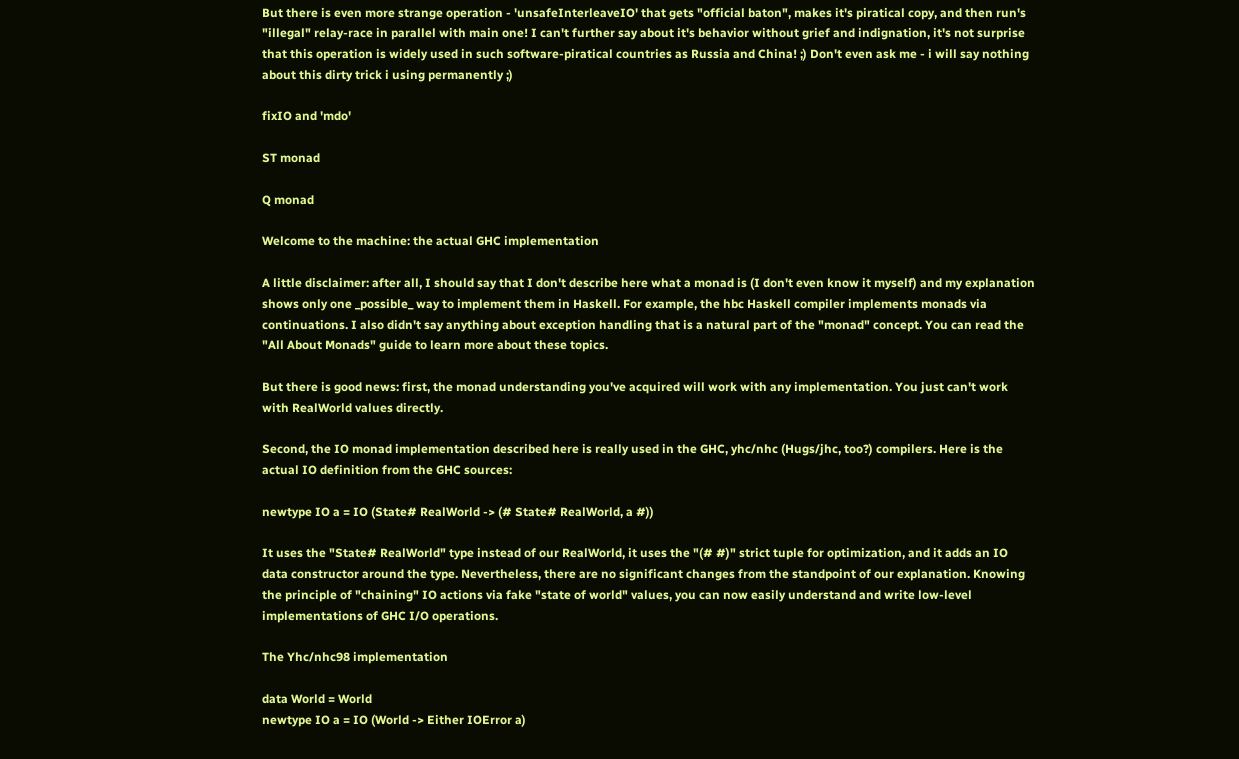But there is even more strange operation - 'unsafeInterleaveIO' that gets "official baton", makes it's piratical copy, and then run's "illegal" relay-race in parallel with main one! I can't further say about it's behavior without grief and indignation, it's not surprise that this operation is widely used in such software-piratical countries as Russia and China! ;) Don't even ask me - i will say nothing about this dirty trick i using permanently ;)

fixIO and 'mdo'

ST monad

Q monad

Welcome to the machine: the actual GHC implementation

A little disclaimer: after all, I should say that I don't describe here what a monad is (I don't even know it myself) and my explanation shows only one _possible_ way to implement them in Haskell. For example, the hbc Haskell compiler implements monads via continuations. I also didn't say anything about exception handling that is a natural part of the "monad" concept. You can read the "All About Monads" guide to learn more about these topics.

But there is good news: first, the monad understanding you've acquired will work with any implementation. You just can't work with RealWorld values directly.

Second, the IO monad implementation described here is really used in the GHC, yhc/nhc (Hugs/jhc, too?) compilers. Here is the actual IO definition from the GHC sources:

newtype IO a = IO (State# RealWorld -> (# State# RealWorld, a #))

It uses the "State# RealWorld" type instead of our RealWorld, it uses the "(# #)" strict tuple for optimization, and it adds an IO data constructor around the type. Nevertheless, there are no significant changes from the standpoint of our explanation. Knowing the principle of "chaining" IO actions via fake "state of world" values, you can now easily understand and write low-level implementations of GHC I/O operations.

The Yhc/nhc98 implementation

data World = World
newtype IO a = IO (World -> Either IOError a)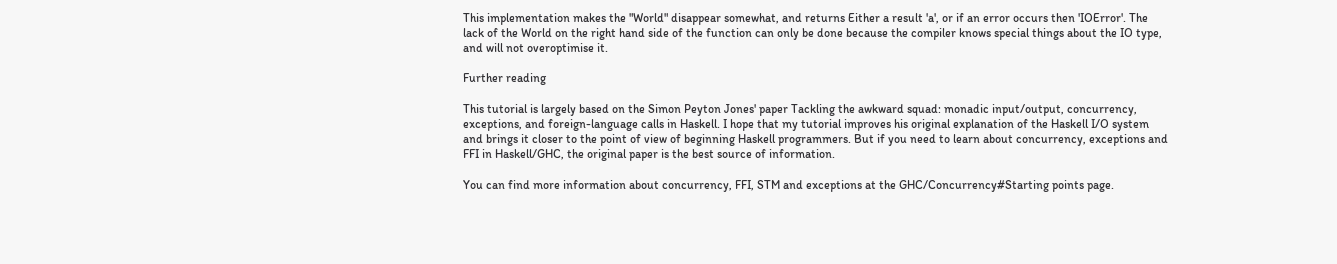This implementation makes the "World" disappear somewhat, and returns Either a result 'a', or if an error occurs then 'IOError'. The lack of the World on the right hand side of the function can only be done because the compiler knows special things about the IO type, and will not overoptimise it.

Further reading

This tutorial is largely based on the Simon Peyton Jones' paper Tackling the awkward squad: monadic input/output, concurrency, exceptions, and foreign-language calls in Haskell. I hope that my tutorial improves his original explanation of the Haskell I/O system and brings it closer to the point of view of beginning Haskell programmers. But if you need to learn about concurrency, exceptions and FFI in Haskell/GHC, the original paper is the best source of information.

You can find more information about concurrency, FFI, STM and exceptions at the GHC/Concurrency#Starting points page.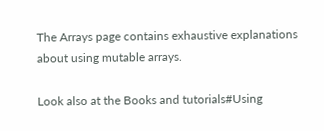The Arrays page contains exhaustive explanations about using mutable arrays.

Look also at the Books and tutorials#Using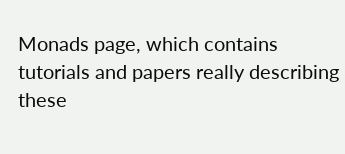Monads page, which contains tutorials and papers really describing these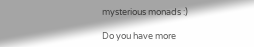mysterious monads :)

Do you have more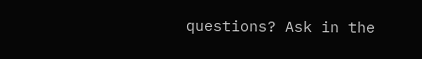questions? Ask in the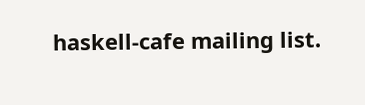haskell-cafe mailing list.